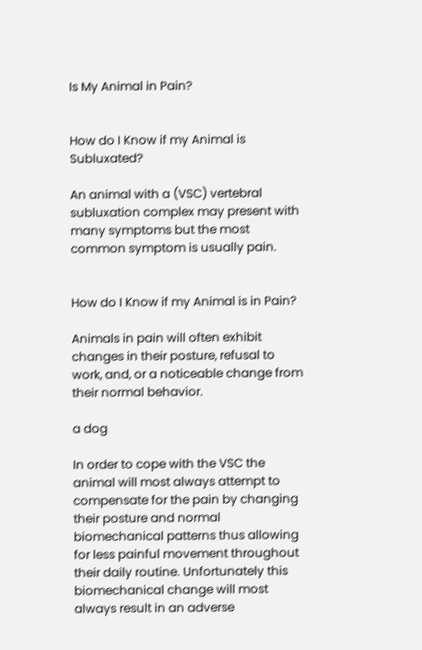Is My Animal in Pain?


How do I Know if my Animal is Subluxated?

An animal with a (VSC) vertebral subluxation complex may present with many symptoms but the most common symptom is usually pain.


How do I Know if my Animal is in Pain?

Animals in pain will often exhibit changes in their posture, refusal to work, and, or a noticeable change from their normal behavior.

a dog

In order to cope with the VSC the animal will most always attempt to compensate for the pain by changing their posture and normal biomechanical patterns thus allowing for less painful movement throughout their daily routine. Unfortunately this biomechanical change will most always result in an adverse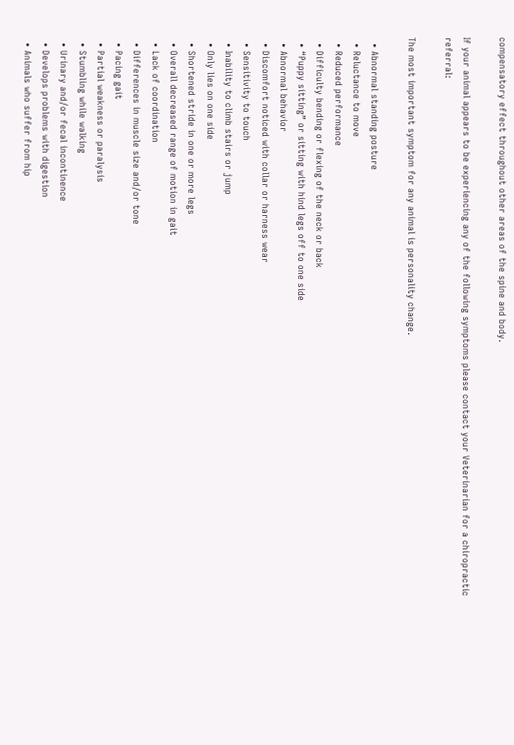compensatory effect throughout other areas of the spine and body.

If your animal appears to be experiencing any of the following symptoms please contact your Veterinarian for a chiropractic referral:

The most important symptom for any animal is personality change.

  • Abnormal standing posture
  • Reluctance to move
  • Reduced performance
  • Difficulty bending or flexing of the neck or back
  • “Puppy sitting” or sitting with hind legs off to one side
  • Abnormal behavior
  • Discomfort noticed with collar or harness wear
  • Sensitivity to touch
  • Inability to climb stairs or jump
  • Only lies on one side
  • Shortened stride in one or more legs
  • Overall decreased range of motion in gait
  • Lack of coordination
  • Differences in muscle size and/or tone
  • Pacing gait
  • Partial weakness or paralysis
  • Stumbling while walking
  • Urinary and/or fecal incontinence
  • Develops problems with digestion
  • Animals who suffer from hip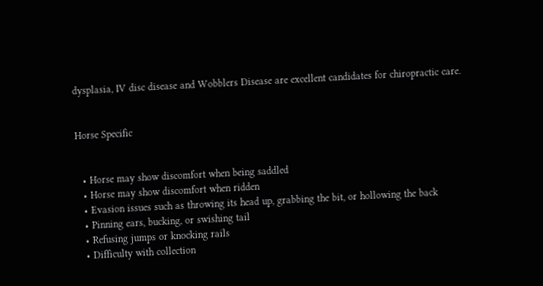dysplasia, IV disc disease and Wobblers Disease are excellent candidates for chiropractic care.


Horse Specific


  • Horse may show discomfort when being saddled
  • Horse may show discomfort when ridden
  • Evasion issues such as throwing its head up, grabbing the bit, or hollowing the back
  • Pinning ears, bucking, or swishing tail
  • Refusing jumps or knocking rails
  • Difficulty with collection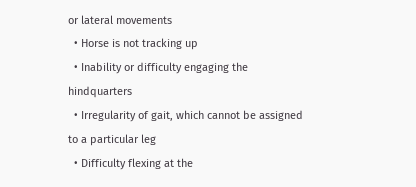or lateral movements
  • Horse is not tracking up
  • Inability or difficulty engaging the hindquarters
  • Irregularity of gait, which cannot be assigned to a particular leg
  • Difficulty flexing at the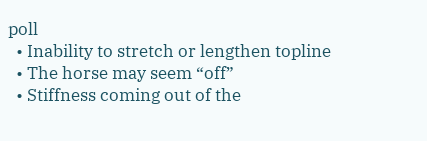poll
  • Inability to stretch or lengthen topline
  • The horse may seem “off”
  • Stiffness coming out of the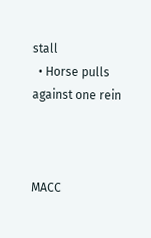stall
  • Horse pulls against one rein



MACC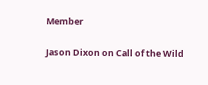Member

Jason Dixon on Call of the Wild